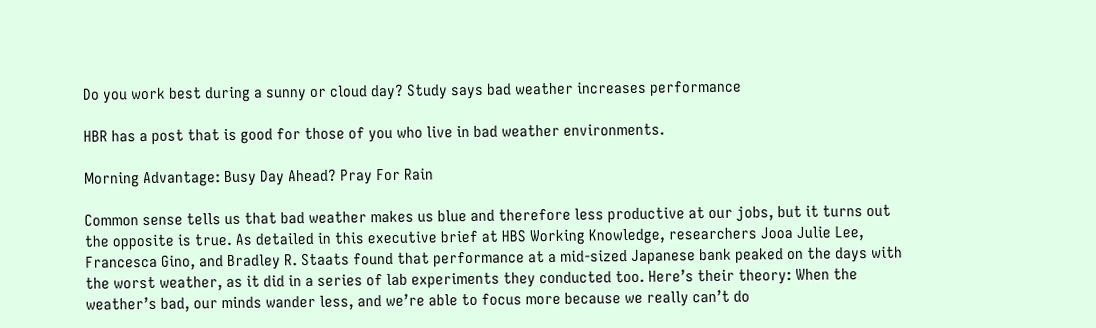Do you work best during a sunny or cloud day? Study says bad weather increases performance

HBR has a post that is good for those of you who live in bad weather environments.

Morning Advantage: Busy Day Ahead? Pray For Rain

Common sense tells us that bad weather makes us blue and therefore less productive at our jobs, but it turns out the opposite is true. As detailed in this executive brief at HBS Working Knowledge, researchers Jooa Julie Lee, Francesca Gino, and Bradley R. Staats found that performance at a mid-sized Japanese bank peaked on the days with the worst weather, as it did in a series of lab experiments they conducted too. Here’s their theory: When the weather’s bad, our minds wander less, and we’re able to focus more because we really can’t do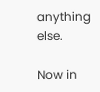anything else.

Now in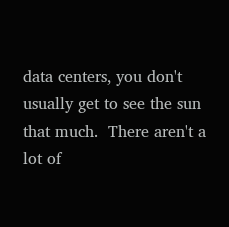data centers, you don't usually get to see the sun that much.  There aren't a lot of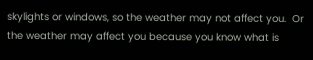skylights or windows, so the weather may not affect you.  Or the weather may affect you because you know what is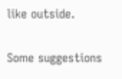like outside.

Some suggestions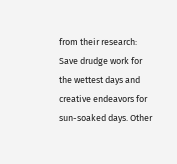from their research: Save drudge work for the wettest days and creative endeavors for sun-soaked days. Other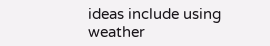ideas include using weather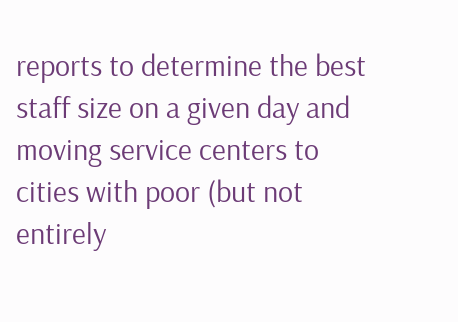reports to determine the best staff size on a given day and moving service centers to cities with poor (but not entirely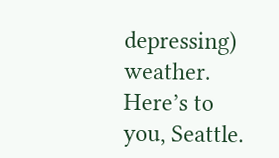depressing) weather. Here’s to you, Seattle.